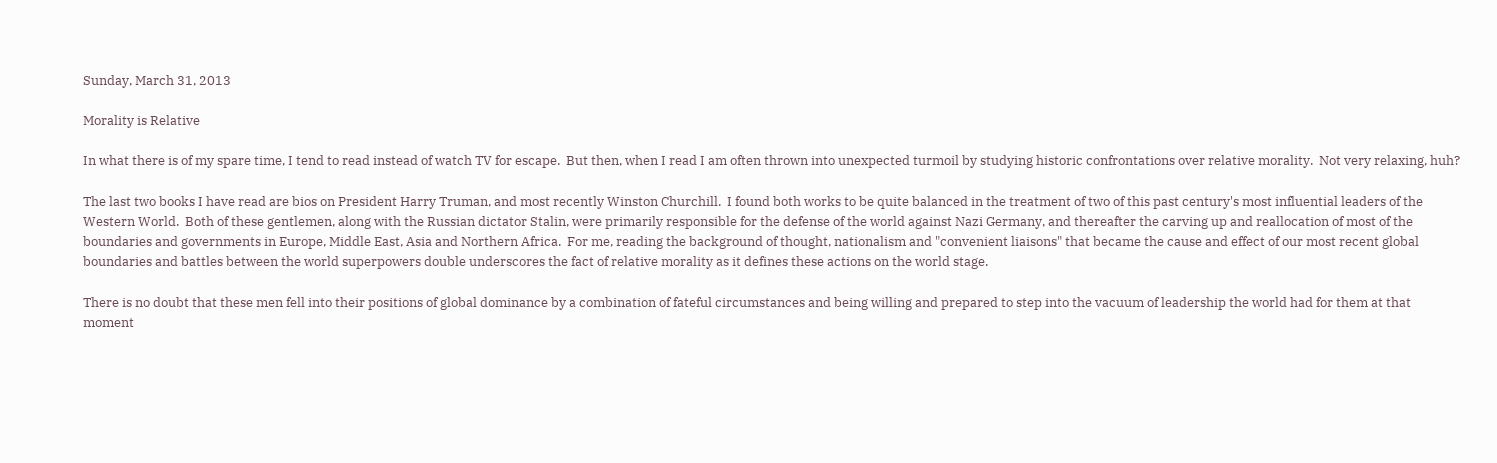Sunday, March 31, 2013

Morality is Relative

In what there is of my spare time, I tend to read instead of watch TV for escape.  But then, when I read I am often thrown into unexpected turmoil by studying historic confrontations over relative morality.  Not very relaxing, huh?

The last two books I have read are bios on President Harry Truman, and most recently Winston Churchill.  I found both works to be quite balanced in the treatment of two of this past century's most influential leaders of the Western World.  Both of these gentlemen, along with the Russian dictator Stalin, were primarily responsible for the defense of the world against Nazi Germany, and thereafter the carving up and reallocation of most of the boundaries and governments in Europe, Middle East, Asia and Northern Africa.  For me, reading the background of thought, nationalism and "convenient liaisons" that became the cause and effect of our most recent global boundaries and battles between the world superpowers double underscores the fact of relative morality as it defines these actions on the world stage.

There is no doubt that these men fell into their positions of global dominance by a combination of fateful circumstances and being willing and prepared to step into the vacuum of leadership the world had for them at that moment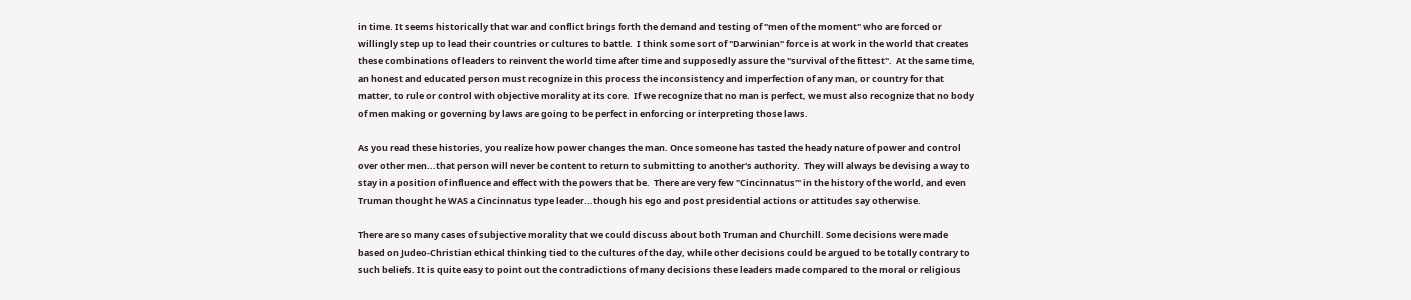in time. It seems historically that war and conflict brings forth the demand and testing of "men of the moment" who are forced or willingly step up to lead their countries or cultures to battle.  I think some sort of "Darwinian" force is at work in the world that creates these combinations of leaders to reinvent the world time after time and supposedly assure the "survival of the fittest".  At the same time, an honest and educated person must recognize in this process the inconsistency and imperfection of any man, or country for that matter, to rule or control with objective morality at its core.  If we recognize that no man is perfect, we must also recognize that no body of men making or governing by laws are going to be perfect in enforcing or interpreting those laws.

As you read these histories, you realize how power changes the man. Once someone has tasted the heady nature of power and control over other men...that person will never be content to return to submitting to another's authority.  They will always be devising a way to stay in a position of influence and effect with the powers that be.  There are very few "Cincinnatus'" in the history of the world, and even Truman thought he WAS a Cincinnatus type leader...though his ego and post presidential actions or attitudes say otherwise.

There are so many cases of subjective morality that we could discuss about both Truman and Churchill. Some decisions were made based on Judeo-Christian ethical thinking tied to the cultures of the day, while other decisions could be argued to be totally contrary to such beliefs. It is quite easy to point out the contradictions of many decisions these leaders made compared to the moral or religious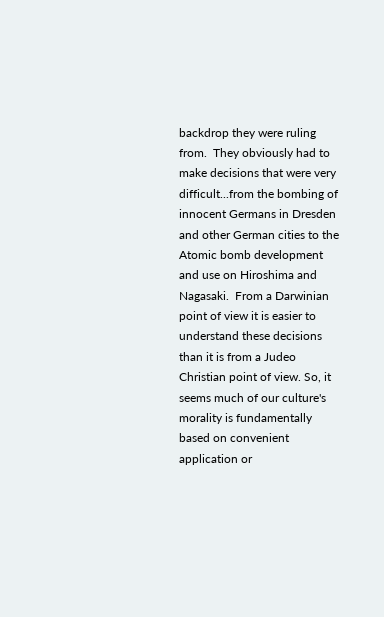backdrop they were ruling from.  They obviously had to make decisions that were very difficult...from the bombing of innocent Germans in Dresden and other German cities to the Atomic bomb development and use on Hiroshima and Nagasaki.  From a Darwinian point of view it is easier to understand these decisions than it is from a Judeo Christian point of view. So, it seems much of our culture's morality is fundamentally based on convenient application or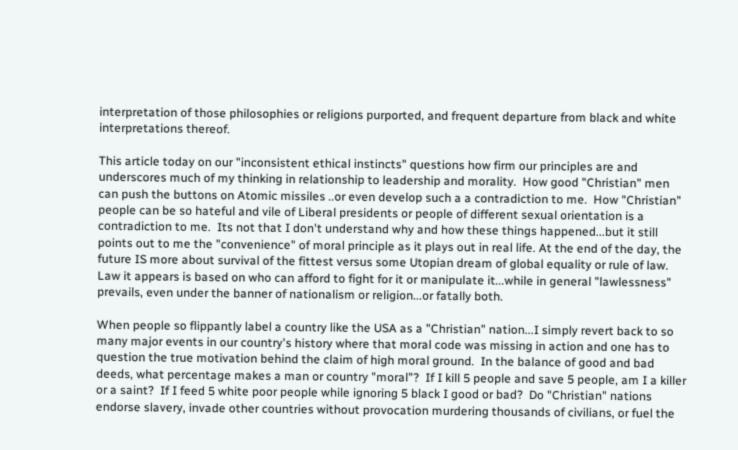interpretation of those philosophies or religions purported, and frequent departure from black and white interpretations thereof.

This article today on our "inconsistent ethical instincts" questions how firm our principles are and underscores much of my thinking in relationship to leadership and morality.  How good "Christian" men can push the buttons on Atomic missiles ..or even develop such a a contradiction to me.  How "Christian" people can be so hateful and vile of Liberal presidents or people of different sexual orientation is a contradiction to me.  Its not that I don't understand why and how these things happened...but it still points out to me the "convenience" of moral principle as it plays out in real life. At the end of the day, the future IS more about survival of the fittest versus some Utopian dream of global equality or rule of law. Law it appears is based on who can afford to fight for it or manipulate it...while in general "lawlessness" prevails, even under the banner of nationalism or religion...or fatally both.

When people so flippantly label a country like the USA as a "Christian" nation...I simply revert back to so many major events in our country's history where that moral code was missing in action and one has to question the true motivation behind the claim of high moral ground.  In the balance of good and bad deeds, what percentage makes a man or country "moral"?  If I kill 5 people and save 5 people, am I a killer or a saint?  If I feed 5 white poor people while ignoring 5 black I good or bad?  Do "Christian" nations endorse slavery, invade other countries without provocation murdering thousands of civilians, or fuel the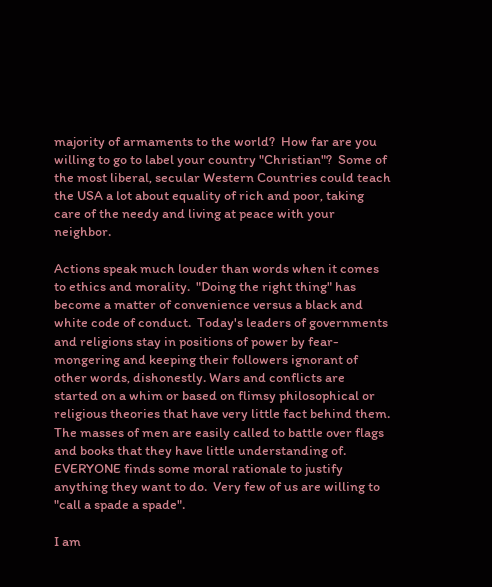majority of armaments to the world?  How far are you willing to go to label your country "Christian"?  Some of the most liberal, secular Western Countries could teach the USA a lot about equality of rich and poor, taking care of the needy and living at peace with your neighbor.

Actions speak much louder than words when it comes to ethics and morality.  "Doing the right thing" has become a matter of convenience versus a black and white code of conduct.  Today's leaders of governments and religions stay in positions of power by fear-mongering and keeping their followers ignorant of other words, dishonestly. Wars and conflicts are started on a whim or based on flimsy philosophical or religious theories that have very little fact behind them.  The masses of men are easily called to battle over flags and books that they have little understanding of.  EVERYONE finds some moral rationale to justify anything they want to do.  Very few of us are willing to "call a spade a spade".

I am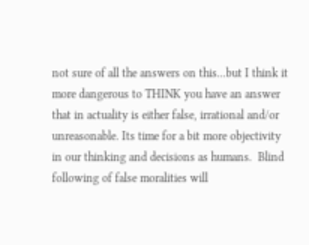not sure of all the answers on this...but I think it more dangerous to THINK you have an answer that in actuality is either false, irrational and/or unreasonable. Its time for a bit more objectivity in our thinking and decisions as humans.  Blind following of false moralities will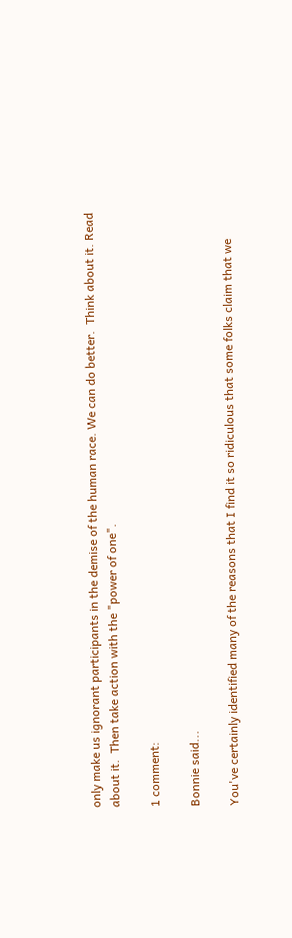only make us ignorant participants in the demise of the human race. We can do better.  Think about it. Read about it.  Then take action with the "power of one".

1 comment:

Bonnie said...

You've certainly identified many of the reasons that I find it so ridiculous that some folks claim that we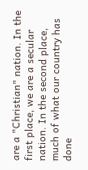are a "Christian" nation. In the first place, we are a secular nation. In the second place, much of what our country has done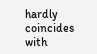hardly coincides with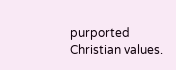purported Christian values.